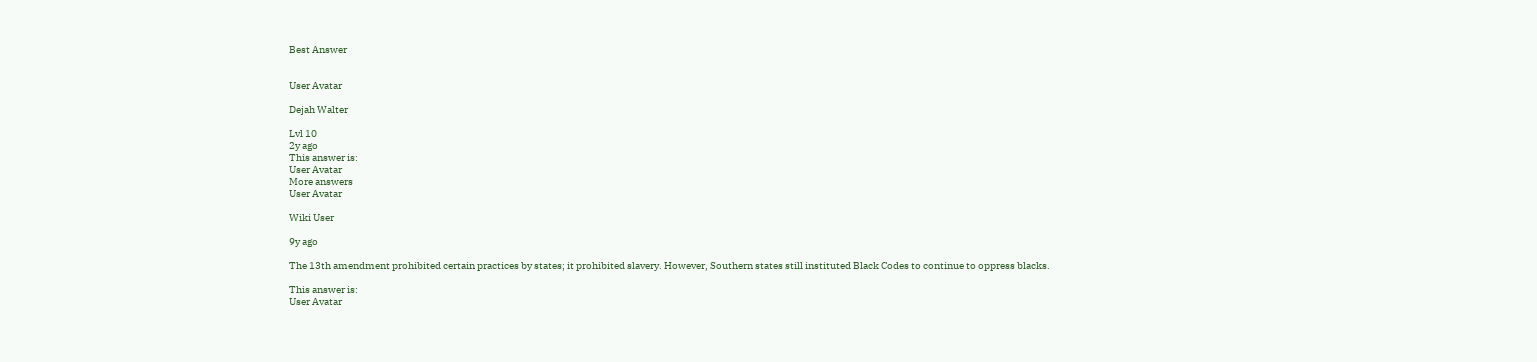Best Answer


User Avatar

Dejah Walter

Lvl 10
2y ago
This answer is:
User Avatar
More answers
User Avatar

Wiki User

9y ago

The 13th amendment prohibited certain practices by states; it prohibited slavery. However, Southern states still instituted Black Codes to continue to oppress blacks.

This answer is:
User Avatar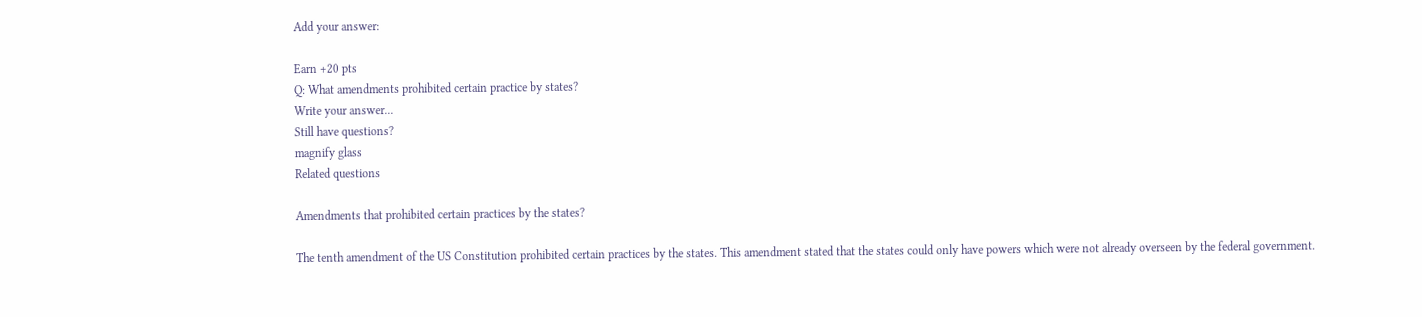Add your answer:

Earn +20 pts
Q: What amendments prohibited certain practice by states?
Write your answer...
Still have questions?
magnify glass
Related questions

Amendments that prohibited certain practices by the states?

The tenth amendment of the US Constitution prohibited certain practices by the states. This amendment stated that the states could only have powers which were not already overseen by the federal government.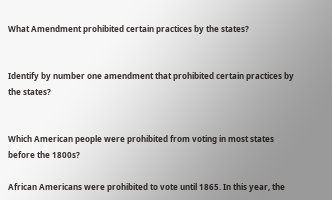What Amendment prohibited certain practices by the states?


Identify by number one amendment that prohibited certain practices by the states?


Which American people were prohibited from voting in most states before the 1800s?

African Americans were prohibited to vote until 1865. In this year, the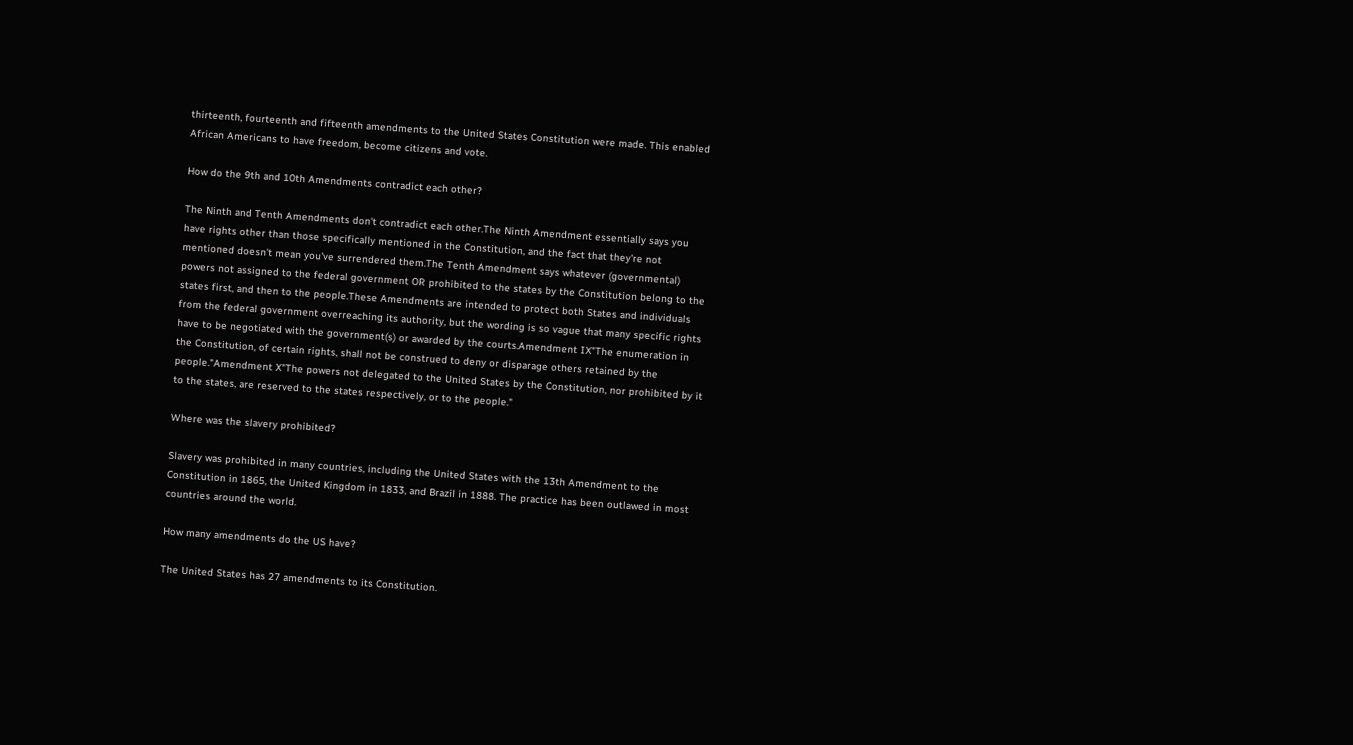thirteenth, fourteenth and fifteenth amendments to the United States Constitution were made. This enabled African Americans to have freedom, become citizens and vote.

How do the 9th and 10th Amendments contradict each other?

The Ninth and Tenth Amendments don't contradict each other.The Ninth Amendment essentially says you have rights other than those specifically mentioned in the Constitution, and the fact that they're not mentioned doesn't mean you've surrendered them.The Tenth Amendment says whatever (governmental) powers not assigned to the federal government OR prohibited to the states by the Constitution belong to the states first, and then to the people.These Amendments are intended to protect both States and individuals from the federal government overreaching its authority, but the wording is so vague that many specific rights have to be negotiated with the government(s) or awarded by the courts.Amendment IX"The enumeration in the Constitution, of certain rights, shall not be construed to deny or disparage others retained by the people."Amendment X"The powers not delegated to the United States by the Constitution, nor prohibited by it to the states, are reserved to the states respectively, or to the people."

Where was the slavery prohibited?

Slavery was prohibited in many countries, including the United States with the 13th Amendment to the Constitution in 1865, the United Kingdom in 1833, and Brazil in 1888. The practice has been outlawed in most countries around the world.

How many amendments do the US have?

The United States has 27 amendments to its Constitution.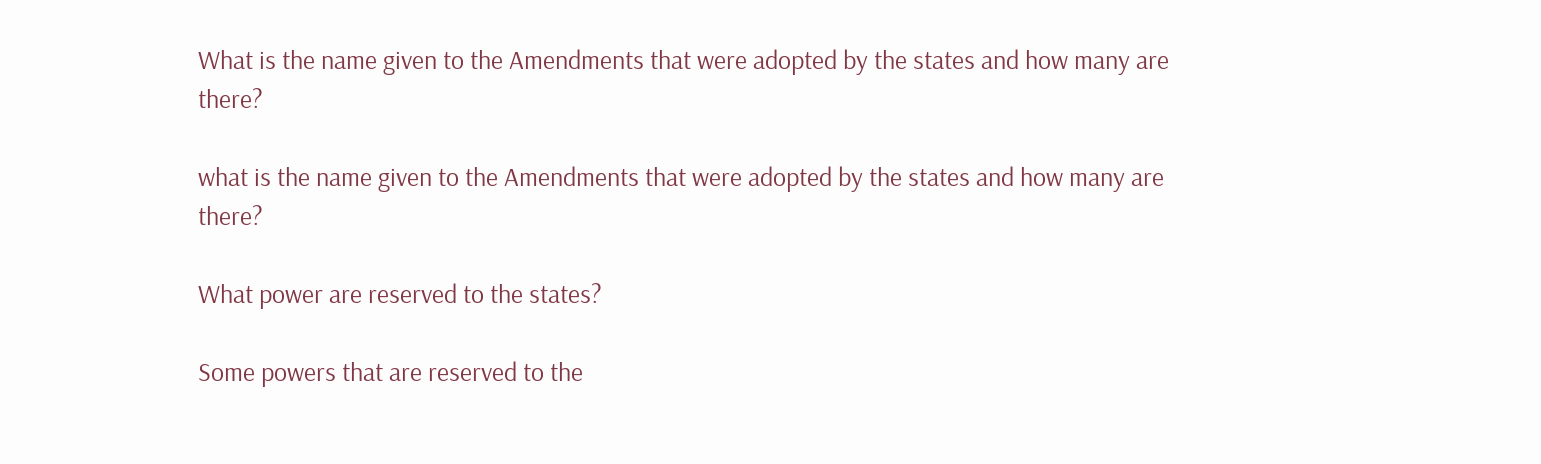What is the name given to the Amendments that were adopted by the states and how many are there?

what is the name given to the Amendments that were adopted by the states and how many are there?

What power are reserved to the states?

Some powers that are reserved to the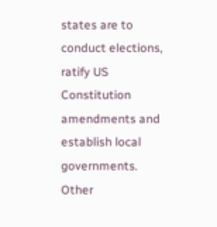states are to conduct elections, ratify US Constitution amendments and establish local governments. Other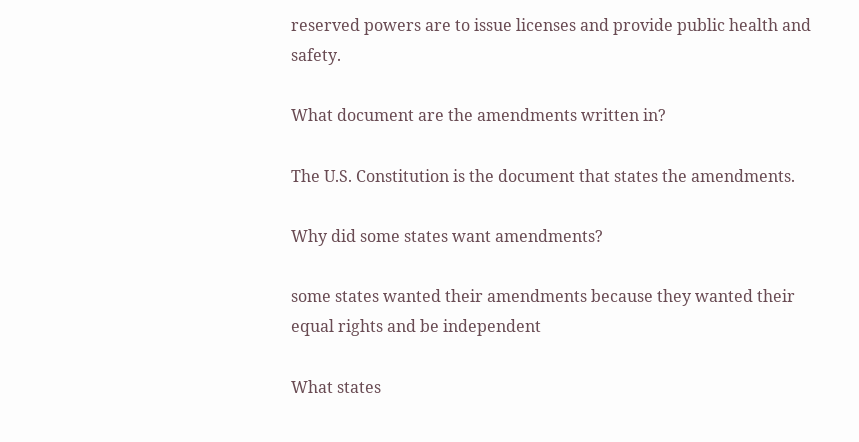reserved powers are to issue licenses and provide public health and safety.

What document are the amendments written in?

The U.S. Constitution is the document that states the amendments.

Why did some states want amendments?

some states wanted their amendments because they wanted their equal rights and be independent

What states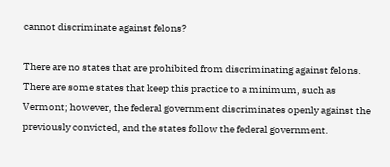cannot discriminate against felons?

There are no states that are prohibited from discriminating against felons. There are some states that keep this practice to a minimum, such as Vermont; however, the federal government discriminates openly against the previously convicted, and the states follow the federal government.